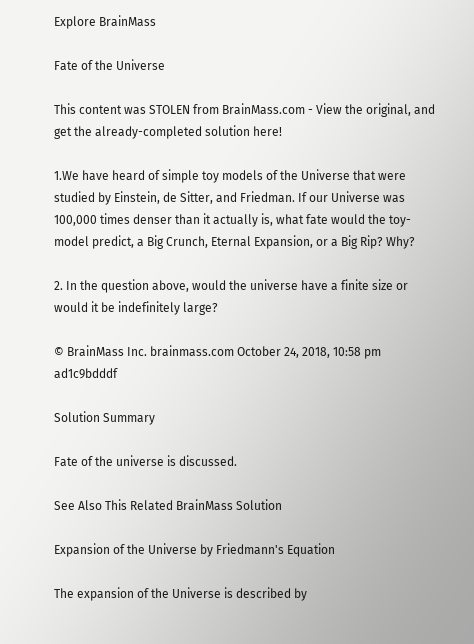Explore BrainMass

Fate of the Universe

This content was STOLEN from BrainMass.com - View the original, and get the already-completed solution here!

1.We have heard of simple toy models of the Universe that were studied by Einstein, de Sitter, and Friedman. If our Universe was 100,000 times denser than it actually is, what fate would the toy-model predict, a Big Crunch, Eternal Expansion, or a Big Rip? Why?

2. In the question above, would the universe have a finite size or would it be indefinitely large?

© BrainMass Inc. brainmass.com October 24, 2018, 10:58 pm ad1c9bdddf

Solution Summary

Fate of the universe is discussed.

See Also This Related BrainMass Solution

Expansion of the Universe by Friedmann's Equation

The expansion of the Universe is described by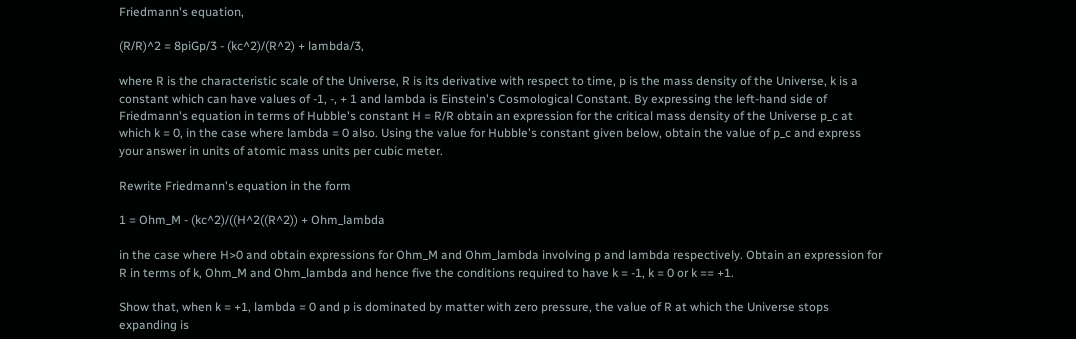Friedmann's equation,

(R/R)^2 = 8piGp/3 - (kc^2)/(R^2) + lambda/3,

where R is the characteristic scale of the Universe, R is its derivative with respect to time, p is the mass density of the Universe, k is a constant which can have values of -1, -, + 1 and lambda is Einstein's Cosmological Constant. By expressing the left-hand side of Friedmann's equation in terms of Hubble's constant H = R/R obtain an expression for the critical mass density of the Universe p_c at which k = 0, in the case where lambda = 0 also. Using the value for Hubble's constant given below, obtain the value of p_c and express your answer in units of atomic mass units per cubic meter.

Rewrite Friedmann's equation in the form

1 = Ohm_M - (kc^2)/((H^2((R^2)) + Ohm_lambda

in the case where H>0 and obtain expressions for Ohm_M and Ohm_lambda involving p and lambda respectively. Obtain an expression for R in terms of k, Ohm_M and Ohm_lambda and hence five the conditions required to have k = -1, k = 0 or k == +1.

Show that, when k = +1, lambda = 0 and p is dominated by matter with zero pressure, the value of R at which the Universe stops expanding is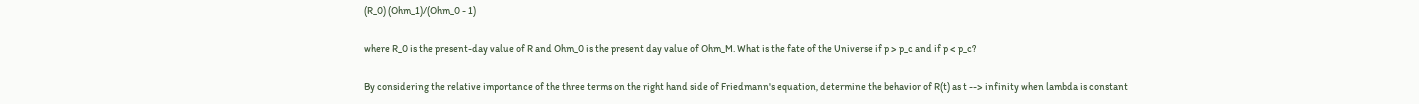(R_0) (Ohm_1)/(Ohm_0 - 1)

where R_0 is the present-day value of R and Ohm_0 is the present day value of Ohm_M. What is the fate of the Universe if p > p_c and if p < p_c?

By considering the relative importance of the three terms on the right hand side of Friedmann's equation, determine the behavior of R(t) as t --> infinity when lambda is constant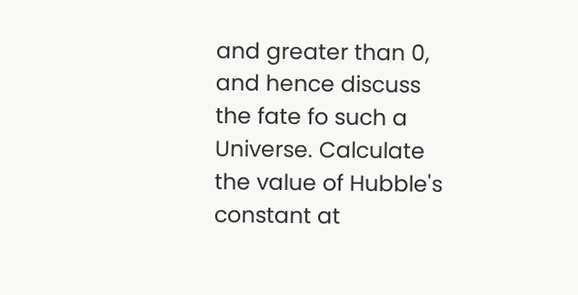and greater than 0, and hence discuss the fate fo such a Universe. Calculate the value of Hubble's constant at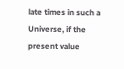late times in such a Universe, if the present value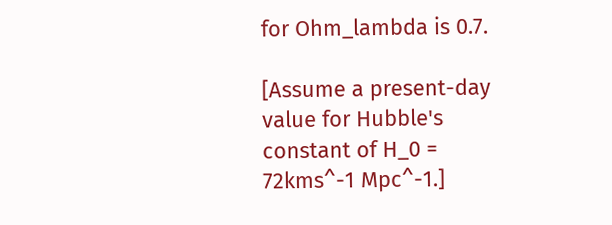for Ohm_lambda is 0.7.

[Assume a present-day value for Hubble's constant of H_0 = 72kms^-1 Mpc^-1.]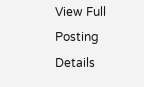View Full Posting Details